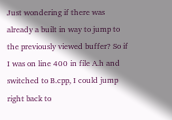Just wondering if there was already a built in way to jump to the previously viewed buffer? So if I was on line 400 in file A.h and switched to B.cpp, I could jump right back to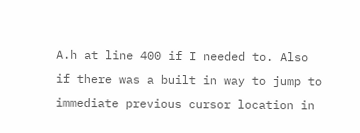A.h at line 400 if I needed to. Also if there was a built in way to jump to immediate previous cursor location in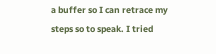a buffer so I can retrace my steps so to speak. I tried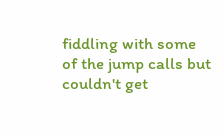fiddling with some of the jump calls but couldn't get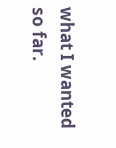what I wanted so far.